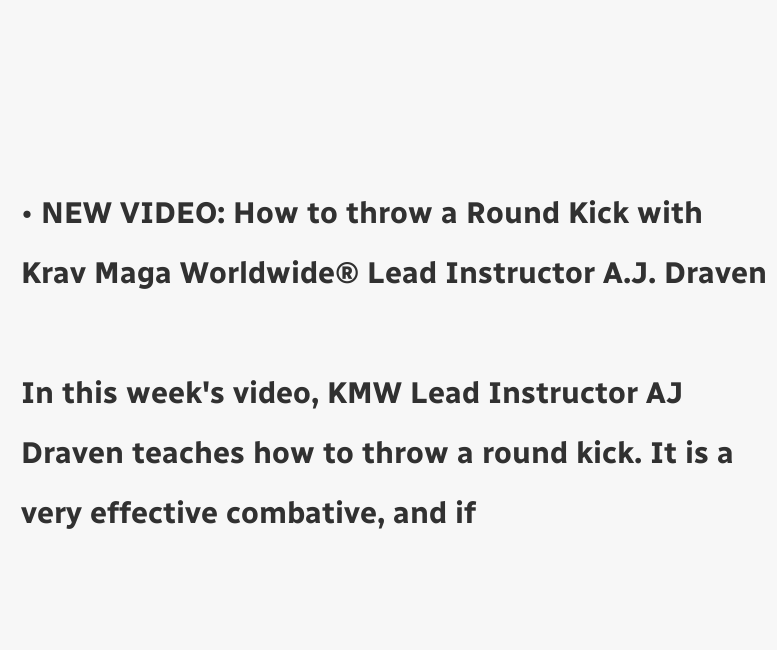• NEW VIDEO: How to throw a Round Kick with Krav Maga Worldwide® Lead Instructor A.J. Draven

In this week's video, KMW Lead Instructor AJ Draven teaches how to throw a round kick. It is a very effective combative, and if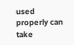used properly can take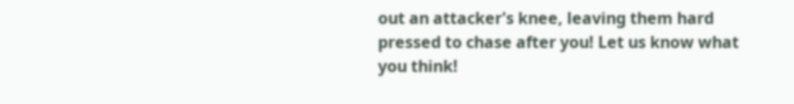out an attacker's knee, leaving them hard pressed to chase after you! Let us know what you think!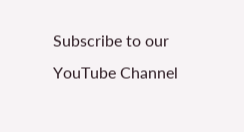Subscribe to our YouTube Channel